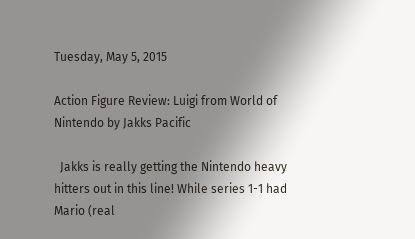Tuesday, May 5, 2015

Action Figure Review: Luigi from World of Nintendo by Jakks Pacific

  Jakks is really getting the Nintendo heavy hitters out in this line! While series 1-1 had Mario (real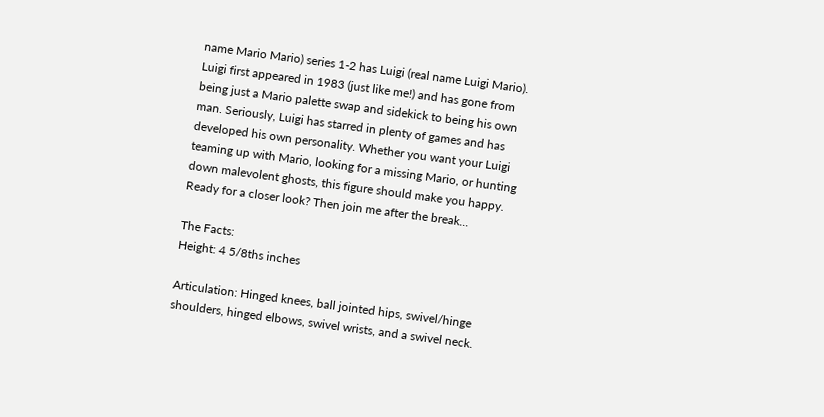name Mario Mario) series 1-2 has Luigi (real name Luigi Mario). Luigi first appeared in 1983 (just like me!) and has gone from being just a Mario palette swap and sidekick to being his own man. Seriously, Luigi has starred in plenty of games and has developed his own personality. Whether you want your Luigi teaming up with Mario, looking for a missing Mario, or hunting down malevolent ghosts, this figure should make you happy. Ready for a closer look? Then join me after the break...

The Facts:
Height: 4 5/8ths inches

Articulation: Hinged knees, ball jointed hips, swivel/hinge shoulders, hinged elbows, swivel wrists, and a swivel neck.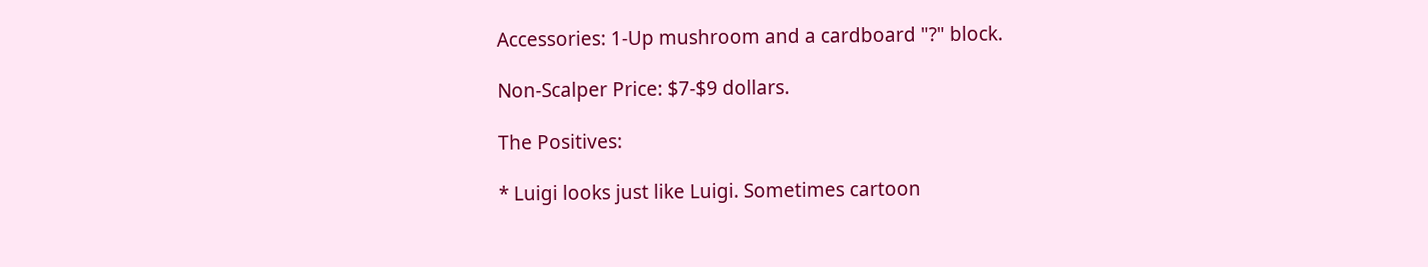Accessories: 1-Up mushroom and a cardboard "?" block.

Non-Scalper Price: $7-$9 dollars.

The Positives:

* Luigi looks just like Luigi. Sometimes cartoon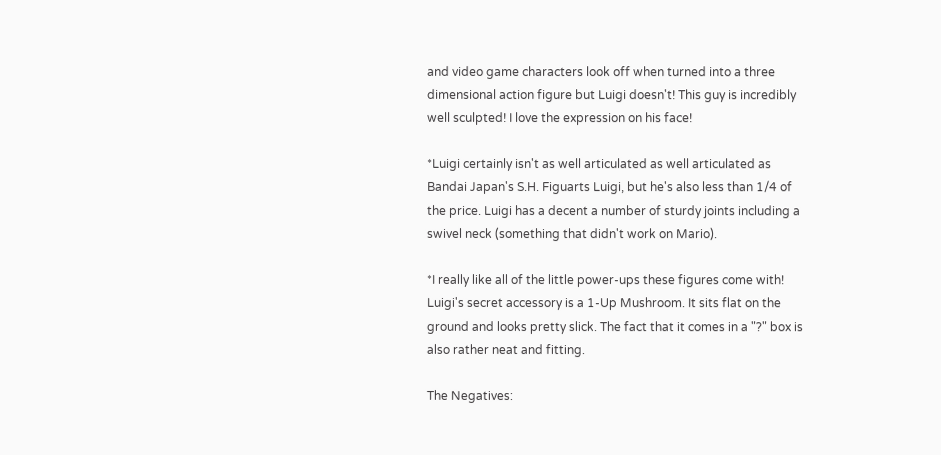and video game characters look off when turned into a three dimensional action figure but Luigi doesn't! This guy is incredibly well sculpted! I love the expression on his face!

*Luigi certainly isn't as well articulated as well articulated as Bandai Japan's S.H. Figuarts Luigi, but he's also less than 1/4 of the price. Luigi has a decent a number of sturdy joints including a swivel neck (something that didn't work on Mario).

*I really like all of the little power-ups these figures come with! Luigi's secret accessory is a 1-Up Mushroom. It sits flat on the ground and looks pretty slick. The fact that it comes in a "?" box is also rather neat and fitting.

The Negatives: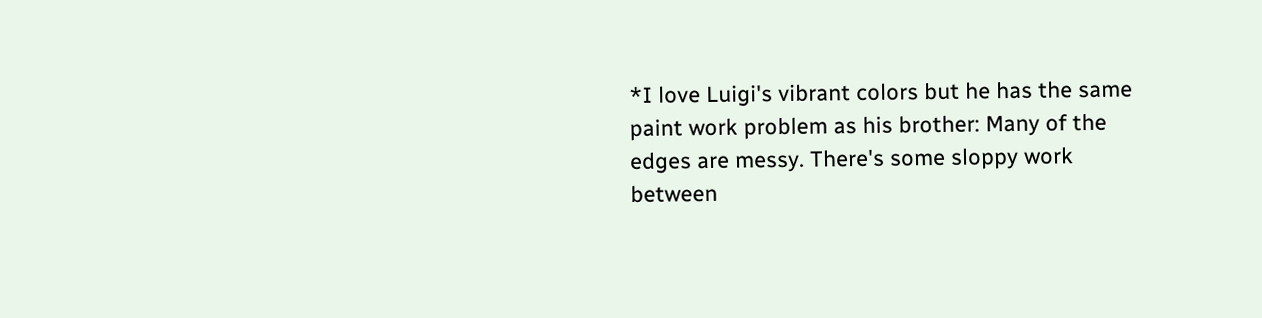*I love Luigi's vibrant colors but he has the same paint work problem as his brother: Many of the edges are messy. There's some sloppy work between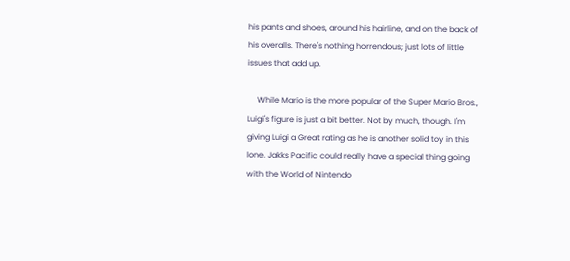his pants and shoes, around his hairline, and on the back of his overalls. There's nothing horrendous; just lots of little issues that add up.

     While Mario is the more popular of the Super Mario Bros., Luigi's figure is just a bit better. Not by much, though. I'm giving Luigi a Great rating as he is another solid toy in this lone. Jakks Pacific could really have a special thing going with the World of Nintendo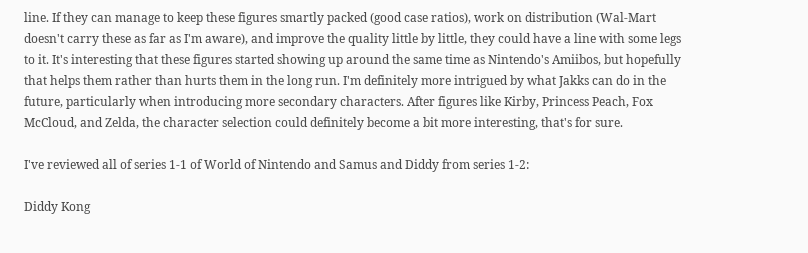line. If they can manage to keep these figures smartly packed (good case ratios), work on distribution (Wal-Mart doesn't carry these as far as I'm aware), and improve the quality little by little, they could have a line with some legs to it. It's interesting that these figures started showing up around the same time as Nintendo's Amiibos, but hopefully that helps them rather than hurts them in the long run. I'm definitely more intrigued by what Jakks can do in the future, particularly when introducing more secondary characters. After figures like Kirby, Princess Peach, Fox McCloud, and Zelda, the character selection could definitely become a bit more interesting, that's for sure.

I've reviewed all of series 1-1 of World of Nintendo and Samus and Diddy from series 1-2:

Diddy Kong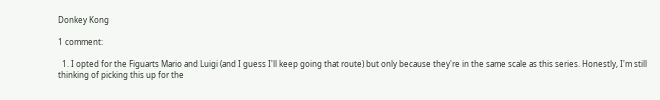Donkey Kong

1 comment:

  1. I opted for the Figuarts Mario and Luigi (and I guess I'll keep going that route) but only because they're in the same scale as this series. Honestly, I'm still thinking of picking this up for the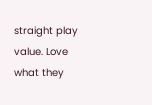straight play value. Love what they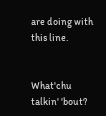are doing with this line.


What'chu talkin' 'bout?